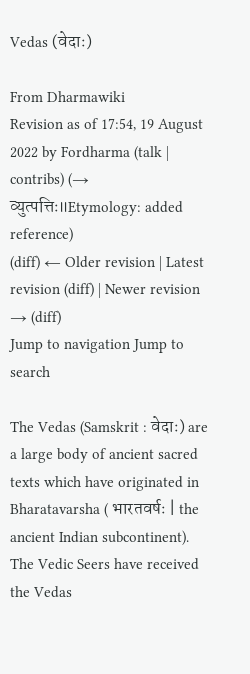Vedas (वेदाः)

From Dharmawiki
Revision as of 17:54, 19 August 2022 by Fordharma (talk | contribs) (→ व्युत्पत्तिः॥Etymology: added reference)
(diff) ← Older revision | Latest revision (diff) | Newer revision → (diff)
Jump to navigation Jump to search

The Vedas (Samskrit : वेदाः) are a large body of ancient sacred texts which have originated in Bharatavarsha ( भारतवर्षः | the ancient Indian subcontinent). The Vedic Seers have received the Vedas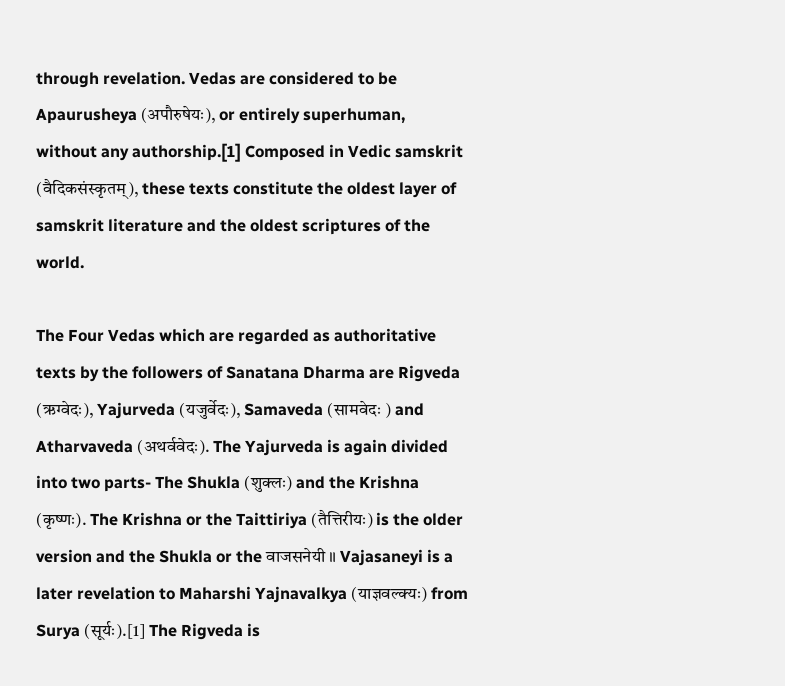through revelation. Vedas are considered to be Apaurusheya (अपौरुषेयः), or entirely superhuman, without any authorship.[1] Composed in Vedic samskrit (वैदिकसंस्कृतम्), these texts constitute the oldest layer of samskrit literature and the oldest scriptures of the world.

The Four Vedas which are regarded as authoritative texts by the followers of Sanatana Dharma are Rigveda (ऋग्वेदः), Yajurveda (यजुर्वेदः), Samaveda (सामवेदः ) and Atharvaveda (अथर्ववेदः). The Yajurveda is again divided into two parts- The Shukla (शुक्लः) and the Krishna (कृष्णः). The Krishna or the Taittiriya (तैत्तिरीयः) is the older version and the Shukla or the वाजसनेयी ॥ Vajasaneyi is a later revelation to Maharshi Yajnavalkya (याज्ञवल्क्यः) from Surya (सूर्यः).[1] The Rigveda is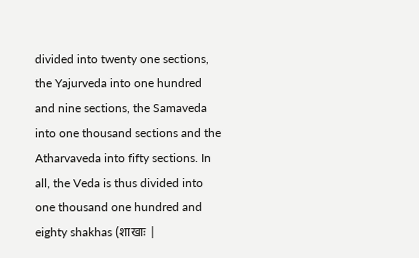divided into twenty one sections, the Yajurveda into one hundred and nine sections, the Samaveda into one thousand sections and the Atharvaveda into fifty sections. In all, the Veda is thus divided into one thousand one hundred and eighty shakhas (शाखाः |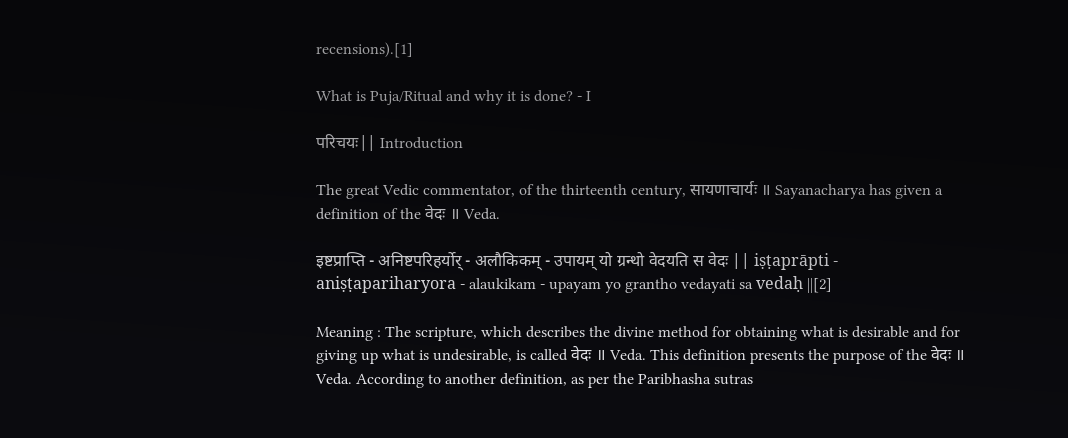recensions).[1]

What is Puja/Ritual and why it is done? - I

परिचयः|| Introduction

The great Vedic commentator, of the thirteenth century, सायणाचार्यः ॥ Sayanacharya has given a definition of the वेदः ॥ Veda.

इष्टप्राप्ति - अनिष्टपरिहर्योर् - अलौकिकम् - उपायम् यो ग्रन्थो वेदयति स वेदः || iṣṭaprāpti - aniṣṭapariharyora - alaukikam - upayam yo grantho vedayati sa vedaḥ ||[2]

Meaning : The scripture, which describes the divine method for obtaining what is desirable and for giving up what is undesirable, is called वेदः ॥ Veda. This definition presents the purpose of the वेदः ॥ Veda. According to another definition, as per the Paribhasha sutras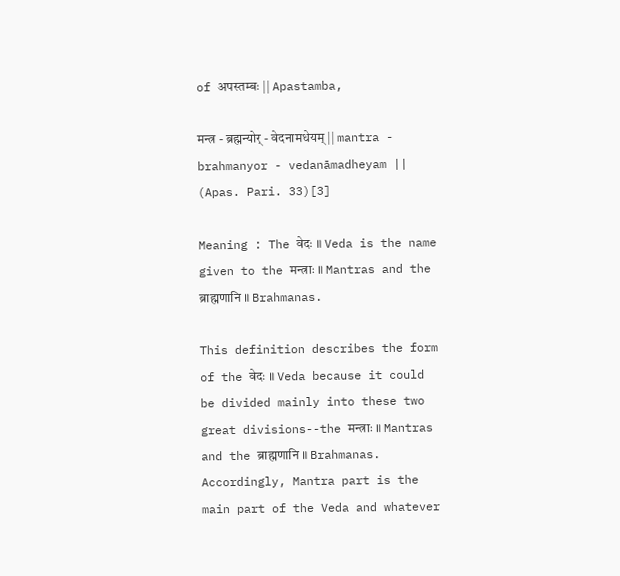of अपस्तम्बः || Apastamba,

मन्त्र - ब्रह्मन्योर् - वेदनामधेयम् || mantra - brahmanyor - vedanāmadheyam || (Apas. Pari. 33)[3]

Meaning : The वेदः ॥ Veda is the name given to the मन्त्राः ॥ Mantras and the ब्राह्मणानि ॥ Brahmanas.

This definition describes the form of the वेदः ॥ Veda because it could be divided mainly into these two great divisions--the मन्त्राः ॥ Mantras and the ब्राह्मणानि ॥ Brahmanas. Accordingly, Mantra part is the main part of the Veda and whatever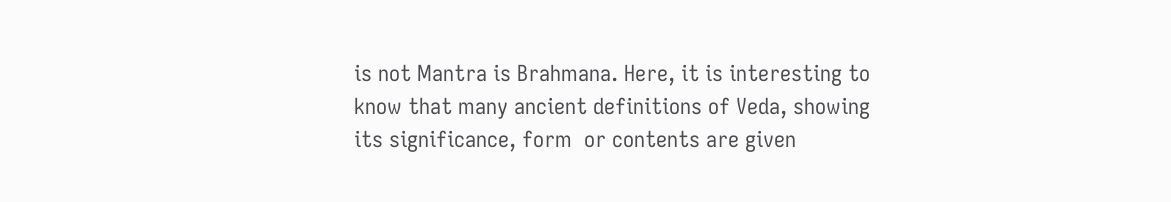is not Mantra is Brahmana. Here, it is interesting to know that many ancient definitions of Veda, showing its significance, form  or contents are given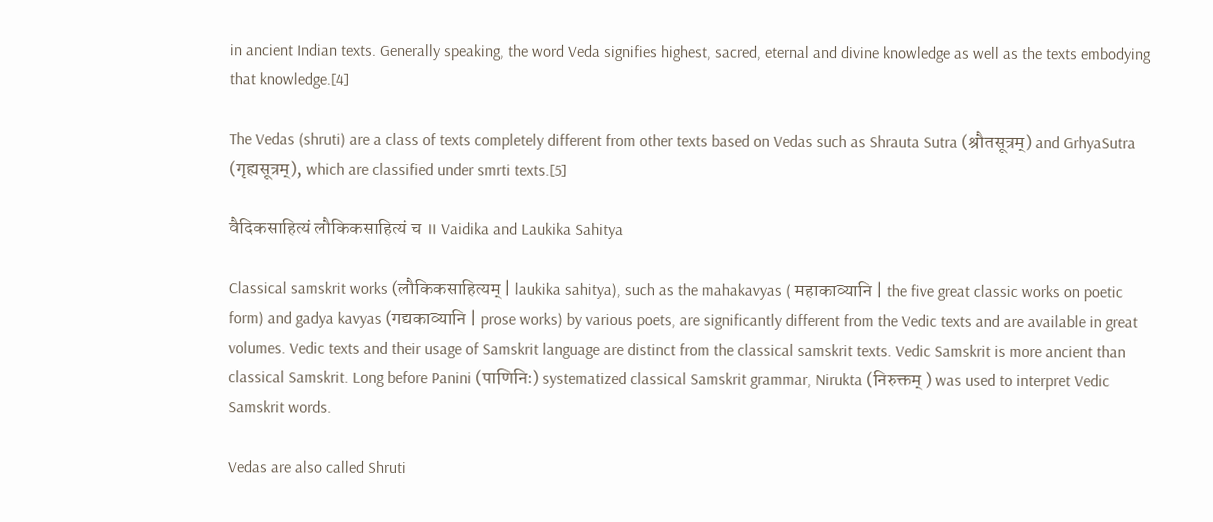in ancient Indian texts. Generally speaking, the word Veda signifies highest, sacred, eternal and divine knowledge as well as the texts embodying that knowledge.[4]

The Vedas (shruti) are a class of texts completely different from other texts based on Vedas such as Shrauta Sutra (श्रौतसूत्रम्) and GrhyaSutra (गृह्यसूत्रम्), which are classified under smrti texts.[5]

वैदिकसाहित्यं लौकिकसाहित्यं च ॥ Vaidika and Laukika Sahitya

Classical samskrit works (लौकिकसाहित्यम् | laukika sahitya), such as the mahakavyas ( महाकाव्यानि | the five great classic works on poetic form) and gadya kavyas (गद्यकाव्यानि | prose works) by various poets, are significantly different from the Vedic texts and are available in great volumes. Vedic texts and their usage of Samskrit language are distinct from the classical samskrit texts. Vedic Samskrit is more ancient than classical Samskrit. Long before Panini (पाणिनिः) systematized classical Samskrit grammar, Nirukta (निरुक्तम् ) was used to interpret Vedic Samskrit words.

Vedas are also called Shruti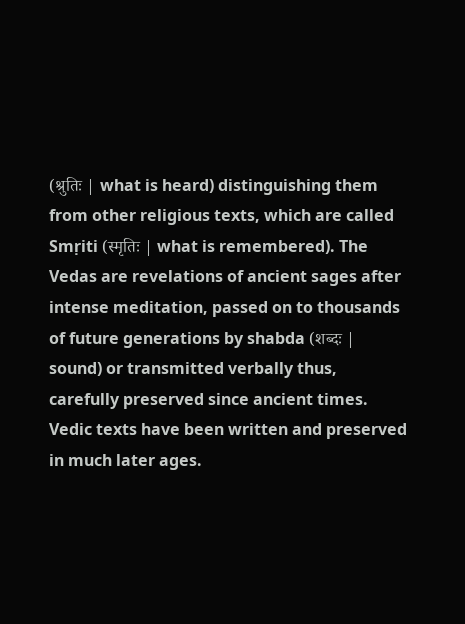(श्रुतिः | what is heard) distinguishing them from other religious texts, which are called Smṛiti (स्मृतिः | what is remembered). The Vedas are revelations of ancient sages after intense meditation, passed on to thousands of future generations by shabda (शब्दः | sound) or transmitted verbally thus, carefully preserved since ancient times. Vedic texts have been written and preserved in much later ages.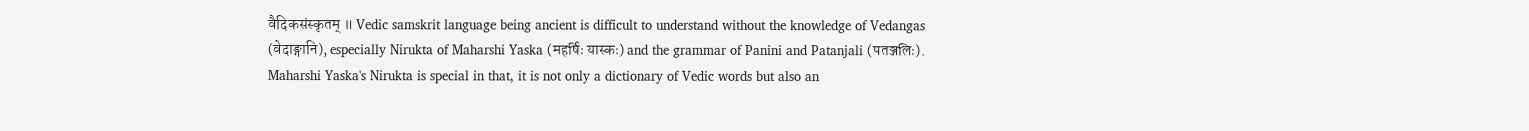वैदिकसंस्कृतम् ॥ Vedic samskrit language being ancient is difficult to understand without the knowledge of Vedangas (वेदाङ्गानि), especially Nirukta of Maharshi Yaska (महर्षिः यास्कः) and the grammar of Panini and Patanjali (पतञ्जलिः). Maharshi Yaska's Nirukta is special in that, it is not only a dictionary of Vedic words but also an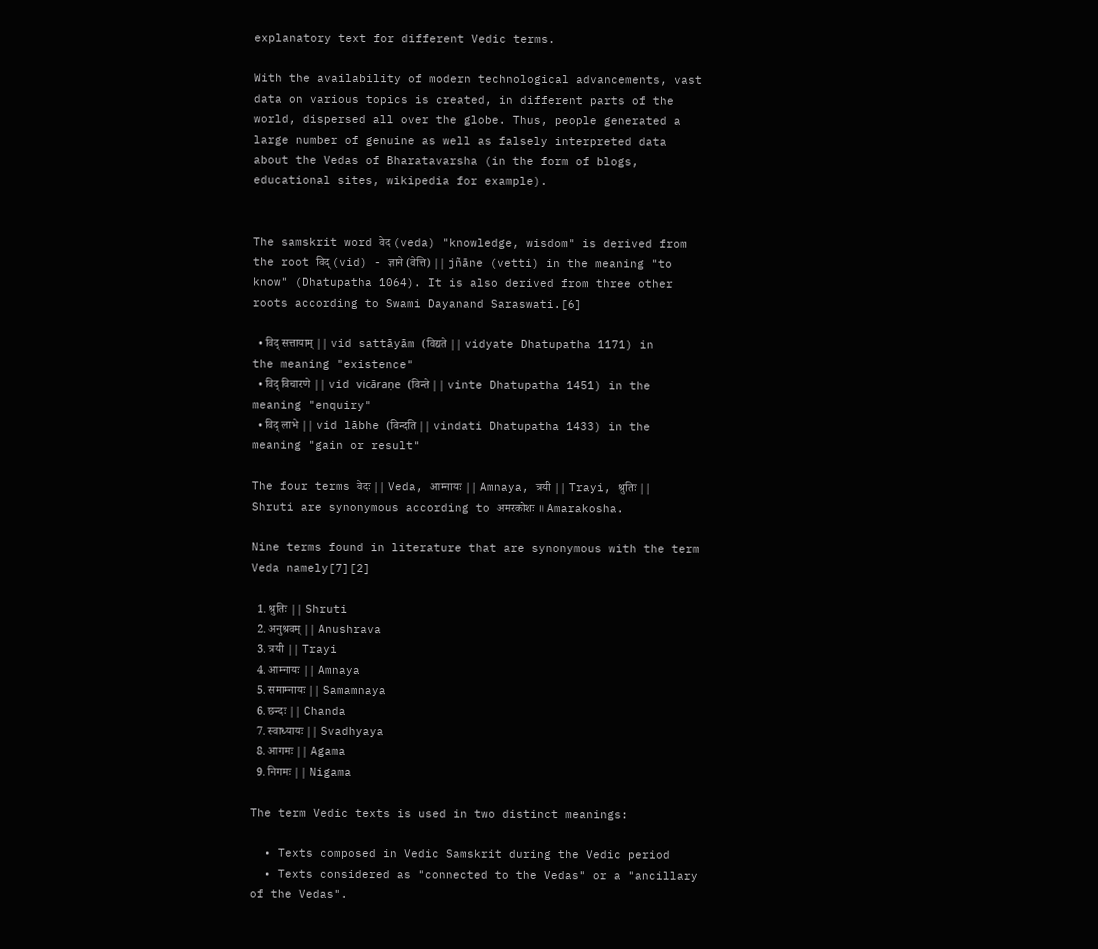explanatory text for different Vedic terms.

With the availability of modern technological advancements, vast data on various topics is created, in different parts of the world, dispersed all over the globe. Thus, people generated a large number of genuine as well as falsely interpreted data about the Vedas of Bharatavarsha (in the form of blogs, educational sites, wikipedia for example).


The samskrit word वेद (veda) "knowledge, wisdom" is derived from the root विद् (vid) - ज्ञाने (वेत्ति) || jñāne (vetti) in the meaning "to know" (Dhatupatha 1064). It is also derived from three other roots according to Swami Dayanand Saraswati.[6]

  • विद् सत्तायाम् || vid sattāyām (विद्यते || vidyate Dhatupatha 1171) in the meaning "existence"
  • विद् विचारणे || vid vicāraṇe (विन्ते || vinte Dhatupatha 1451) in the meaning "enquiry"
  • विद् लाभे || vid lābhe (विन्दति || vindati Dhatupatha 1433) in the meaning "gain or result"

The four terms वेदः || Veda, आम्नायः || Amnaya, त्रयी || Trayi, श्रुतिः || Shruti are synonymous according to अमरकोशः ॥ Amarakosha.

Nine terms found in literature that are synonymous with the term Veda namely[7][2]

  1. श्रुतिः || Shruti
  2. अनुश्रवम् || Anushrava
  3. त्रयी || Trayi
  4. आम्नायः || Amnaya
  5. समाम्नायः || Samamnaya
  6. छन्दः || Chanda
  7. स्वाध्यायः || Svadhyaya
  8. आगमः || Agama
  9. निगमः || Nigama

The term Vedic texts is used in two distinct meanings:

  • Texts composed in Vedic Samskrit during the Vedic period
  • Texts considered as "connected to the Vedas" or a "ancillary of the Vedas".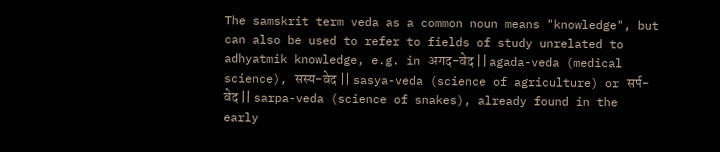The samskrit term veda as a common noun means "knowledge", but can also be used to refer to fields of study unrelated to adhyatmik knowledge, e.g. in अगद-वेद || agada-veda (medical science), सस्य-वेद || sasya-veda (science of agriculture) or सर्प-वेद || sarpa-veda (science of snakes), already found in the early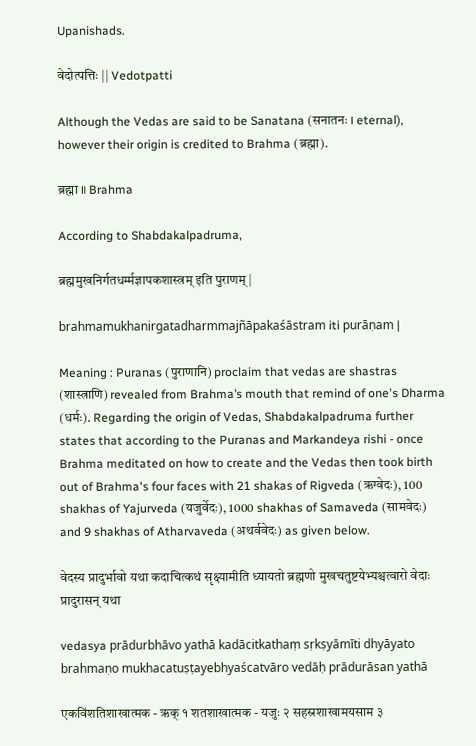Upanishads.

वेदोत्पत्तिः || Vedotpatti

Although the Vedas are said to be Sanatana (सनातनः । eternal), however their origin is credited to Brahma (ब्रह्मा).

ब्रह्मा ॥ Brahma

According to Shabdakalpadruma,

ब्रह्ममुखनिर्गतधर्म्मज्ञापकशास्त्रम् इति पुराणम् |

brahmamukhanirgatadharmmajñāpakaśāstram iti purāṇam |

Meaning : Puranas (पुराणानि) proclaim that vedas are shastras (शास्त्राणि) revealed from Brahma’s mouth that remind of one's Dharma (धर्मः). Regarding the origin of Vedas, Shabdakalpadruma further states that according to the Puranas and Markandeya rishi - once Brahma meditated on how to create and the Vedas then took birth out of Brahma's four faces with 21 shakas of Rigveda (ऋग्वेदः), 100 shakhas of Yajurveda (यजुर्वेदः), 1000 shakhas of Samaveda (सामवेदः) and 9 shakhas of Atharvaveda (अथर्ववेदः) as given below.

वेदस्य प्रादुर्भावो यथा कदाचित्कथं सृक्ष्यामीति ध्यायतो ब्रह्मणो मुखचतुष्टयेभ्यश्चत्वारो वेदाः प्रादुरासन् यथा

vedasya prādurbhāvo yathā kadācitkathaṃ sṛkṣyāmīti dhyāyato brahmaṇo mukhacatuṣṭayebhyaścatvāro vedāḥ prādurāsan yathā

एकविंशतिशाखात्मक - ऋक् १ शतशाखात्मक - यजुः २ सहस्रशाखामयसाम ३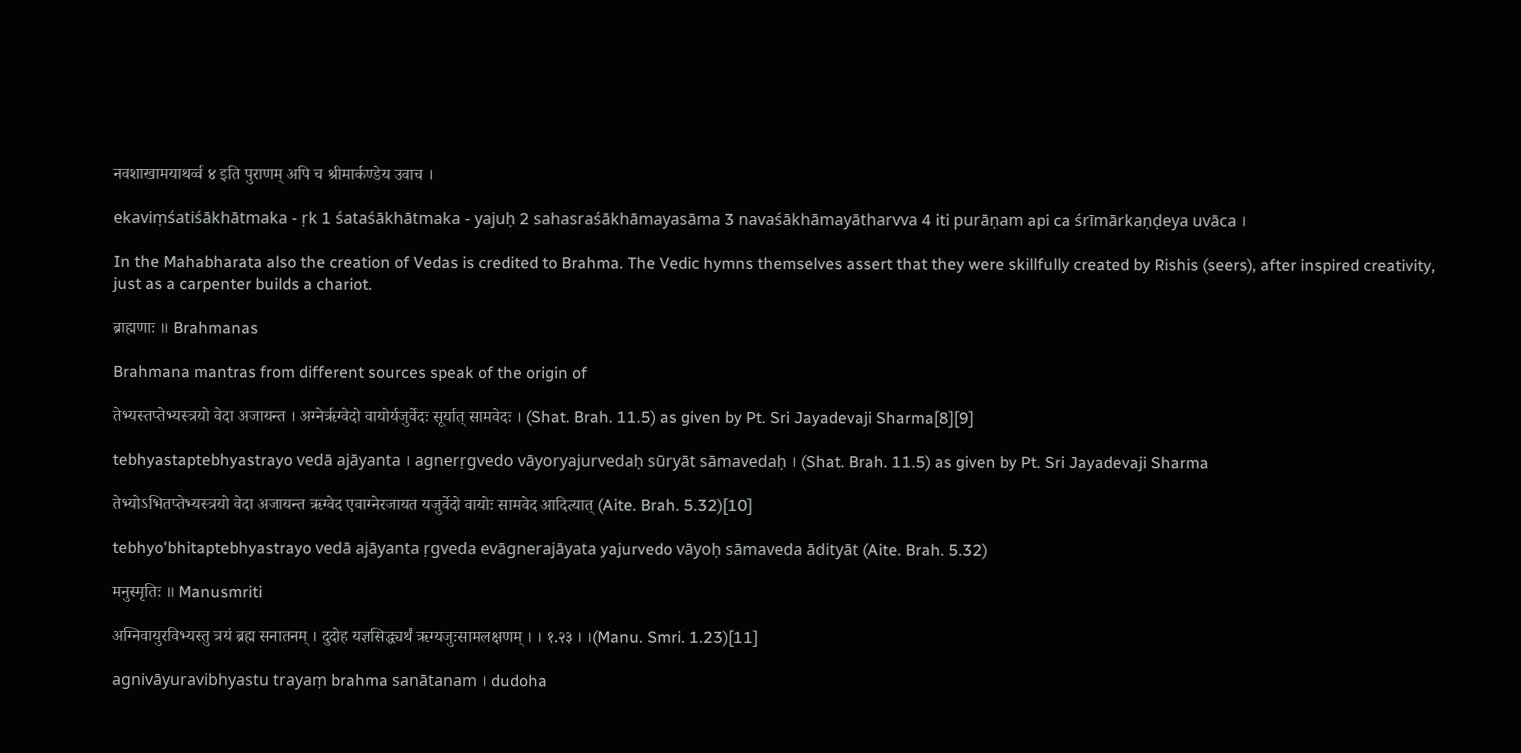नवशाखामयाथर्व्व ४ इति पुराणम् अपि च श्रीमार्कण्डेय उवाच ।

ekaviṃśatiśākhātmaka - ṛk 1 śataśākhātmaka - yajuḥ 2 sahasraśākhāmayasāma 3 navaśākhāmayātharvva 4 iti purāṇam api ca śrīmārkaṇḍeya uvāca ।

In the Mahabharata also the creation of Vedas is credited to Brahma. The Vedic hymns themselves assert that they were skillfully created by Rishis (seers), after inspired creativity, just as a carpenter builds a chariot.

ब्राह्मणाः ॥ Brahmanas

Brahmana mantras from different sources speak of the origin of

तेभ्यस्तप्तेभ्यस्त्रयो वेदा अजायन्त । अग्नेर्ऋग्वेदो वायोर्यजुर्वेदः सूर्यात् सामवेदः । (Shat. Brah. 11.5) as given by Pt. Sri Jayadevaji Sharma[8][9]

tebhyastaptebhyastrayo vedā ajāyanta । agnerṛgvedo vāyoryajurvedaḥ sūryāt sāmavedaḥ । (Shat. Brah. 11.5) as given by Pt. Sri Jayadevaji Sharma

तेभ्योऽभितप्तेभ्यस्त्रयो वेदा अजायन्त ऋग्वेद एवाग्नेरजायत यजुर्वेदो वायोः सामवेद आदित्यात् (Aite. Brah. 5.32)[10]

tebhyo'bhitaptebhyastrayo vedā ajāyanta ṛgveda evāgnerajāyata yajurvedo vāyoḥ sāmaveda ādityāt (Aite. Brah. 5.32)

मनुस्मृतिः ॥ Manusmriti

अग्निवायुरविभ्यस्तु त्रयं ब्रह्म सनातनम् । दुदोह यज्ञसिद्ध्यर्थं ऋग्यजुःसामलक्षणम् । । १.२३ । ।(Manu. Smri. 1.23)[11]

agnivāyuravibhyastu trayaṃ brahma sanātanam । dudoha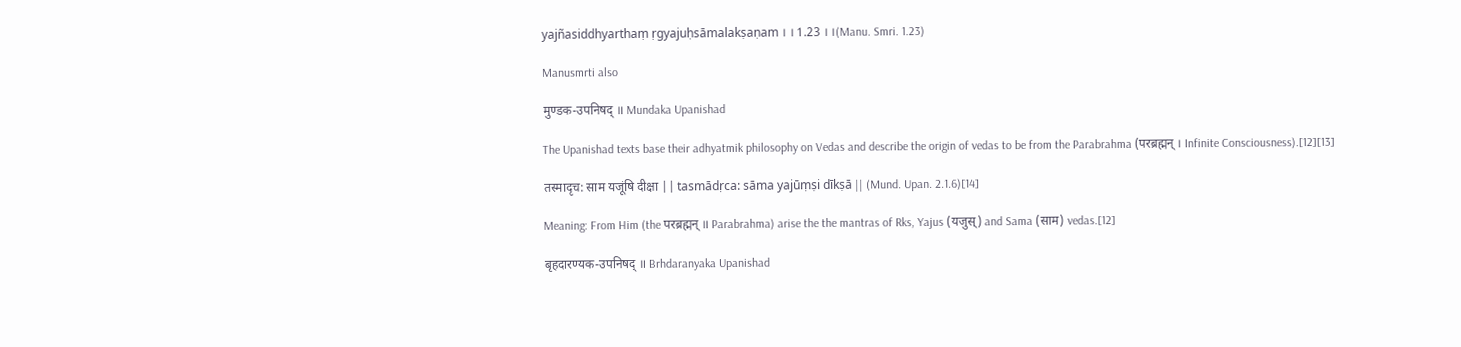yajñasiddhyarthaṃ ṛgyajuḥsāmalakṣaṇam । । 1.23 । ।(Manu. Smri. 1.23)

Manusmrti also

मुण्डक-उपनिषद् ॥ Mundaka Upanishad

The Upanishad texts base their adhyatmik philosophy on Vedas and describe the origin of vedas to be from the Parabrahma (परब्रह्मन् । Infinite Consciousness).[12][13]

तस्मादृच: साम यजूंषि दीक्षा || tasmādṛca: sāma yajūṃṣi dīkṣā || (Mund. Upan. 2.1.6)[14]

Meaning: From Him (the परब्रह्मन् ॥ Parabrahma) arise the the mantras of Rks, Yajus (यजुस्) and Sama (साम) vedas.[12]

बृहदारण्यक-उपनिषद् ॥ Brhdaranyaka Upanishad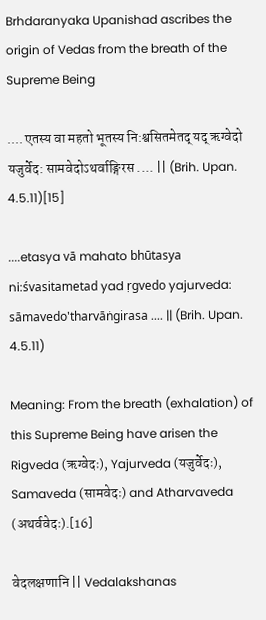Brhdaranyaka Upanishad ascribes the origin of Vedas from the breath of the Supreme Being

....एतस्य वा महतो भूतस्य नि:श्वसितमेतद् यद् ऋग्वेदो यजुर्वेद: सामवेदोऽथर्वाङ्गिरस .... || (Brih. Upan. 4.5.11)[15]

....etasya vā mahato bhūtasya ni:śvasitametad yad ṛgvedo yajurveda: sāmavedo'tharvāṅgirasa .... || (Brih. Upan. 4.5.11)

Meaning: From the breath (exhalation) of this Supreme Being have arisen the Rigveda (ऋग्वेदः), Yajurveda (यजुर्वेदः), Samaveda (सामवेदः) and Atharvaveda (अथर्ववेदः).[16]

वेदलक्षणानि || Vedalakshanas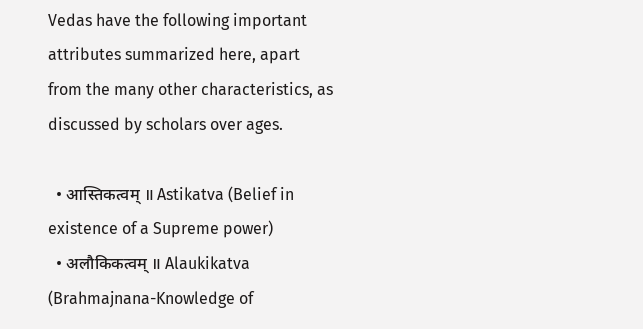Vedas have the following important attributes summarized here, apart from the many other characteristics, as discussed by scholars over ages.

  • आस्तिकत्वम् ॥ Astikatva (Belief in existence of a Supreme power)
  • अलौकिकत्वम् ॥ Alaukikatva (Brahmajnana-Knowledge of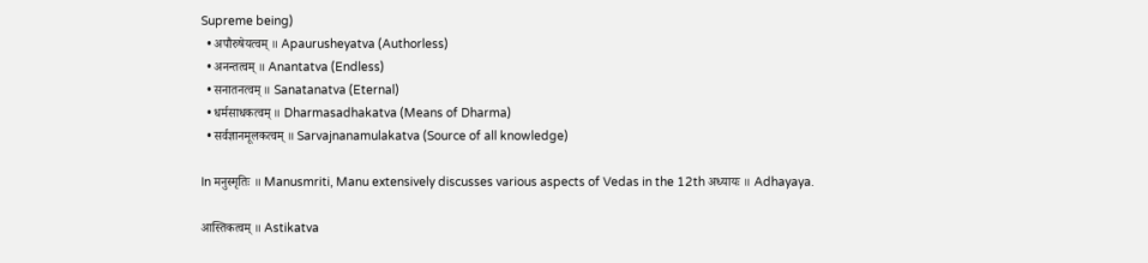Supreme being)
  • अपौरुषेयत्वम् ॥ Apaurusheyatva (Authorless)
  • अनन्तत्वम् ॥ Anantatva (Endless)
  • सनातनत्वम् ॥ Sanatanatva (Eternal)
  • धर्मसाधकत्वम् ॥ Dharmasadhakatva (Means of Dharma)
  • सर्वज्ञानमूलकत्वम् ॥ Sarvajnanamulakatva (Source of all knowledge)

In मनुस्मृतिः ॥ Manusmriti, Manu extensively discusses various aspects of Vedas in the 12th अध्यायः ॥ Adhayaya.

आस्तिकत्वम् ॥ Astikatva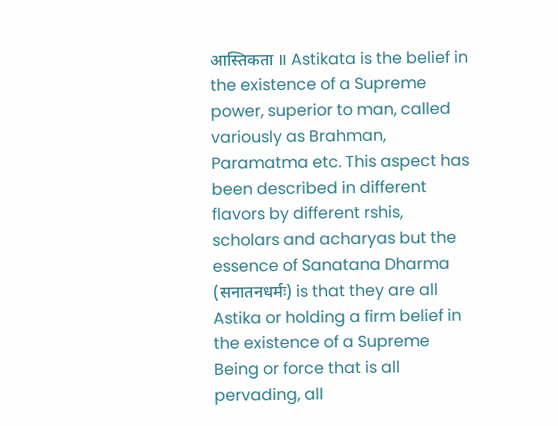आस्तिकता ॥ Astikata is the belief in the existence of a Supreme power, superior to man, called variously as Brahman, Paramatma etc. This aspect has been described in different flavors by different rshis, scholars and acharyas but the essence of Sanatana Dharma (सनातनधर्मः) is that they are all Astika or holding a firm belief in the existence of a Supreme Being or force that is all pervading, all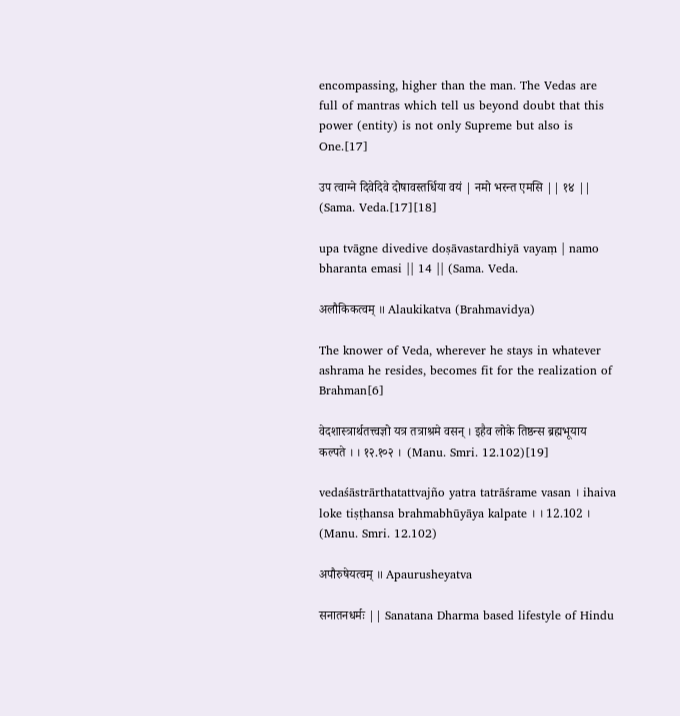encompassing, higher than the man. The Vedas are full of mantras which tell us beyond doubt that this power (entity) is not only Supreme but also is One.[17]

उप त्वाग्ने दिवेदिवे दोषावस्तर्धिया वयं | नमो भरन्त एमसि || १४ || (Sama. Veda.[17][18]

upa tvāgne divedive doṣāvastardhiyā vayaṃ | namo bharanta emasi || 14 || (Sama. Veda.

अलौकिकत्वम् ॥ Alaukikatva (Brahmavidya)

The knower of Veda, wherever he stays in whatever ashrama he resides, becomes fit for the realization of Brahman[6]

वेदशास्त्रार्थतत्त्वज्ञो यत्र तत्राश्रमे वसन् । इहैव लोके तिष्ठन्स ब्रह्मभूयाय कल्पते । । १२.१०२ ।  (Manu. Smri. 12.102)[19]

vedaśāstrārthatattvajño yatra tatrāśrame vasan । ihaiva loke tiṣṭhansa brahmabhūyāya kalpate । । 12.102 ।  (Manu. Smri. 12.102)

अपौरुषेयत्वम् ॥ Apaurusheyatva

सनातनधर्मः || Sanatana Dharma based lifestyle of Hindu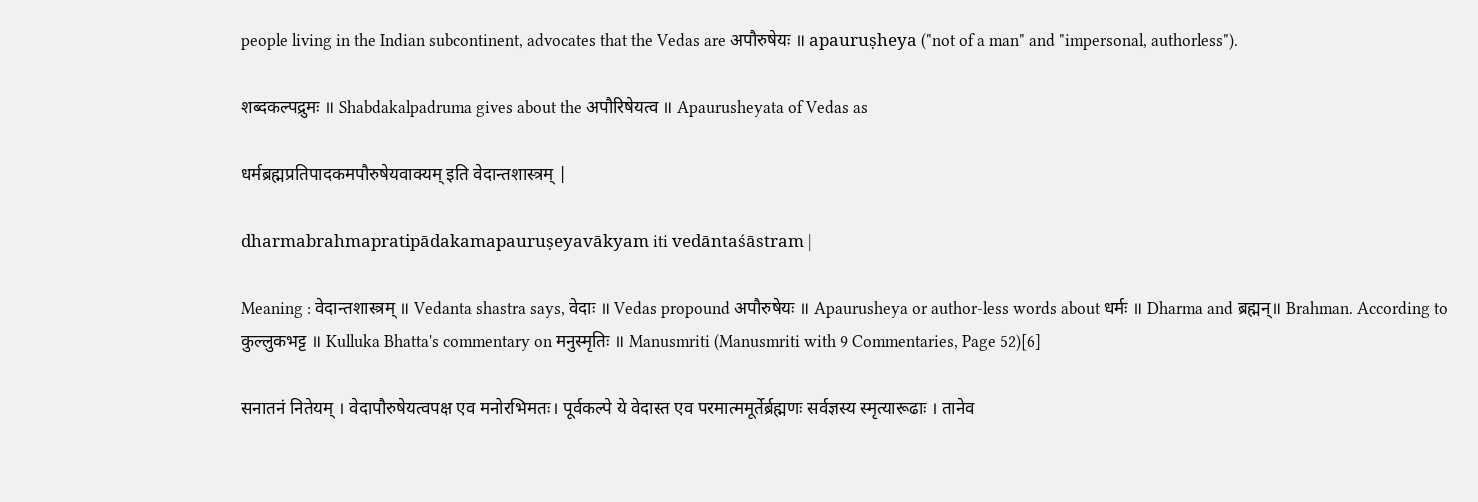people living in the Indian subcontinent, advocates that the Vedas are अपौरुषेयः ॥ apauruṣheya ("not of a man" and "impersonal, authorless").

शब्दकल्पद्रुमः ॥ Shabdakalpadruma gives about the अपौरिषेयत्व ॥ Apaurusheyata of Vedas as

धर्मब्रह्मप्रतिपादकमपौरुषेयवाक्यम् इति वेदान्तशास्त्रम् |

dharmabrahmapratipādakamapauruṣeyavākyam iti vedāntaśāstram |

Meaning : वेदान्तशास्त्रम् ॥ Vedanta shastra says, वेदाः ॥ Vedas propound अपौरुषेयः ॥ Apaurusheya or author-less words about धर्मः ॥ Dharma and ब्रह्मन्॥ Brahman. According to कुल्लुकभट्ट ॥ Kulluka Bhatta's commentary on मनुस्मृतिः ॥ Manusmriti (Manusmriti with 9 Commentaries, Page 52)[6]

सनातनं नितेयम् । वेदापौरुषेयत्वपक्ष एव मनोरभिमतः। पूर्वकल्पे ये वेदास्त एव परमात्ममूर्तेर्ब्रह्मणः सर्वज्ञस्य स्मृत्यारूढाः । तानेव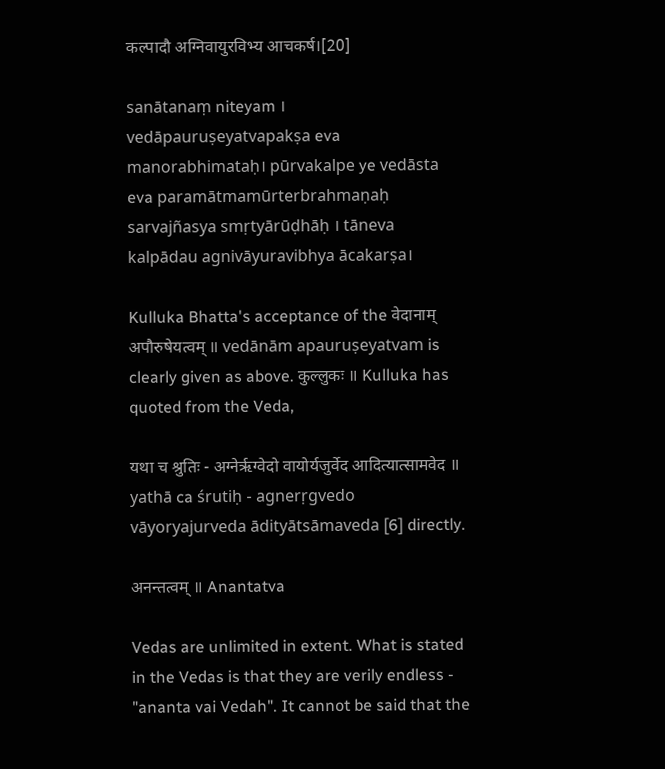कल्पादौ अग्निवायुरविभ्य आचकर्ष।[20]

sanātanaṃ niteyam । vedāpauruṣeyatvapakṣa eva manorabhimataḥ। pūrvakalpe ye vedāsta eva paramātmamūrterbrahmaṇaḥ sarvajñasya smṛtyārūḍhāḥ । tāneva kalpādau agnivāyuravibhya ācakarṣa।

Kulluka Bhatta's acceptance of the वेदानाम् अपौरुषेयत्वम् ॥ vedānām apauruṣeyatvam is clearly given as above. कुल्लुकः ॥ Kulluka has quoted from the Veda,

यथा च श्रुतिः - अग्नेर्ऋग्वेदो वायोर्यजुर्वेद आदित्यात्सामवेद ॥ yathā ca śrutiḥ - agnerṛgvedo vāyoryajurveda ādityātsāmaveda [6] directly.

अनन्तत्वम् ॥ Anantatva

Vedas are unlimited in extent. What is stated in the Vedas is that they are verily endless - "ananta vai Vedah". It cannot be said that the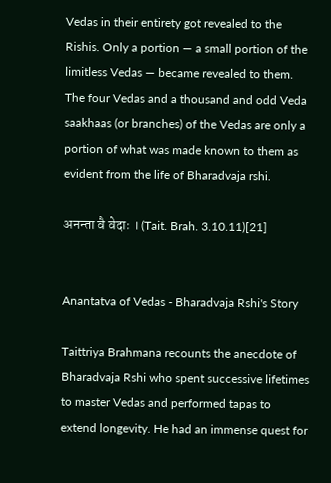Vedas in their entirety got revealed to the Rishis. Only a portion — a small portion of the limitless Vedas — became revealed to them. The four Vedas and a thousand and odd Veda saakhaas (or branches) of the Vedas are only a portion of what was made known to them as evident from the life of Bharadvaja rshi.

अनन्ता वै वेदाः । (Tait. Brah. 3.10.11)[21]


Anantatva of Vedas - Bharadvaja Rshi's Story

Taittriya Brahmana recounts the anecdote of Bharadvaja Rshi who spent successive lifetimes to master Vedas and performed tapas to extend longevity. He had an immense quest for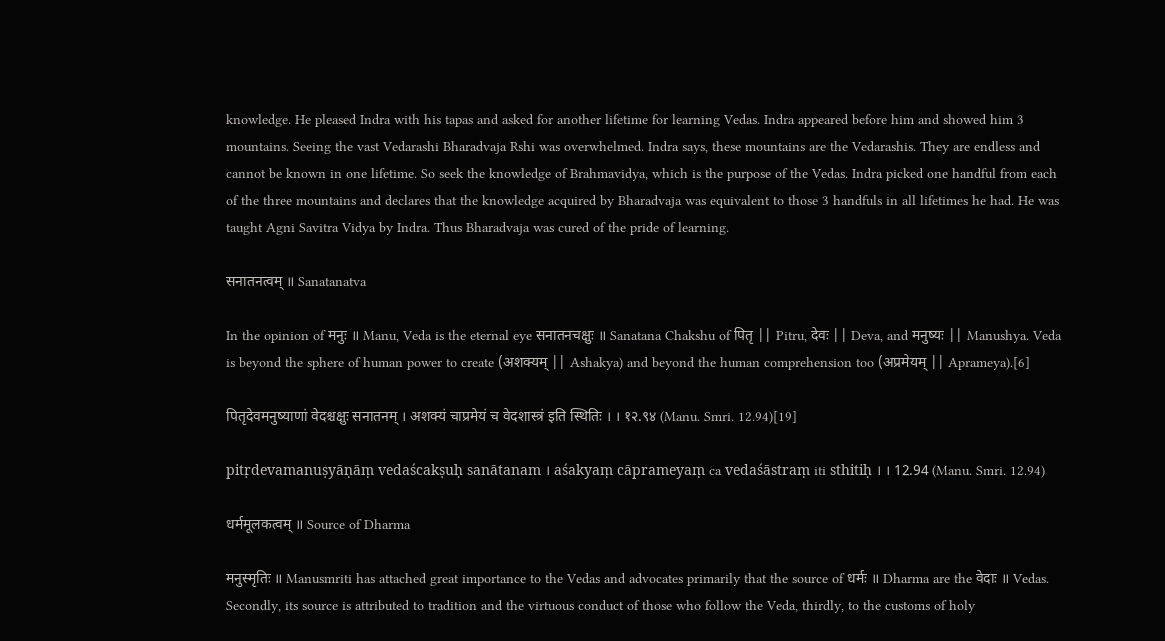knowledge. He pleased Indra with his tapas and asked for another lifetime for learning Vedas. Indra appeared before him and showed him 3 mountains. Seeing the vast Vedarashi Bharadvaja Rshi was overwhelmed. Indra says, these mountains are the Vedarashis. They are endless and cannot be known in one lifetime. So seek the knowledge of Brahmavidya, which is the purpose of the Vedas. Indra picked one handful from each of the three mountains and declares that the knowledge acquired by Bharadvaja was equivalent to those 3 handfuls in all lifetimes he had. He was taught Agni Savitra Vidya by Indra. Thus Bharadvaja was cured of the pride of learning.

सनातनत्वम् ॥ Sanatanatva

In the opinion of मनुः ॥ Manu, Veda is the eternal eye सनातनचक्षुः ॥ Sanatana Chakshu of पितृ || Pitru, देवः || Deva, and मनुष्यः || Manushya. Veda is beyond the sphere of human power to create (अशक्यम् || Ashakya) and beyond the human comprehension too (अप्रमेयम् || Aprameya).[6]

पितृदेवमनुष्याणां वेदश्चक्षुः सनातनम् । अशक्यं चाप्रमेयं च वेदशास्त्रं इति स्थितिः । । १२.९४ (Manu. Smri. 12.94)[19]

pitṛdevamanuṣyāṇāṃ vedaścakṣuḥ sanātanam । aśakyaṃ cāprameyaṃ ca vedaśāstraṃ iti sthitiḥ । । 12.94 (Manu. Smri. 12.94)

धर्ममूलकत्वम् ॥ Source of Dharma

मनुस्मृतिः ॥ Manusmriti has attached great importance to the Vedas and advocates primarily that the source of धर्मः ॥ Dharma are the वेदाः ॥ Vedas. Secondly, its source is attributed to tradition and the virtuous conduct of those who follow the Veda, thirdly, to the customs of holy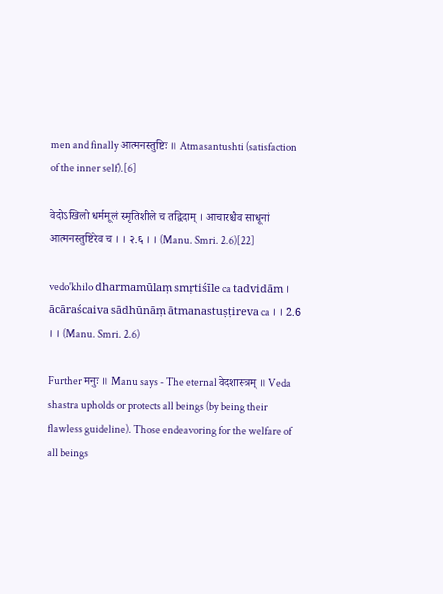men and finally आत्मनस्तुष्टिः ॥ Atmasantushti (satisfaction of the inner self).[6]

वेदोऽखिलो धर्ममूलं स्मृतिशीले च तद्विदाम् । आचारश्चैव साधूनां आत्मनस्तुष्टिरेव च । । २.६ । । (Manu. Smri. 2.6)[22]

vedo'khilo dharmamūlaṃ smṛtiśīle ca tadvidām । ācāraścaiva sādhūnāṃ ātmanastuṣṭireva ca । । 2.6 । । (Manu. Smri. 2.6)

Further मनुः ॥ Manu says - The eternal वेदशास्त्रम् ॥ Veda shastra upholds or protects all beings (by being their flawless guideline). Those endeavoring for the welfare of all beings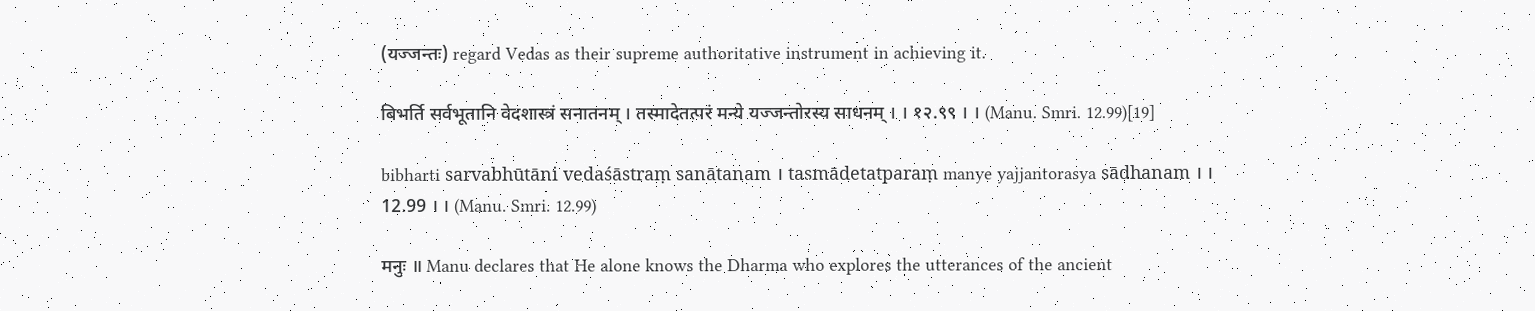(यज्जन्तः) regard Vedas as their supreme authoritative instrument in achieving it.

बिभर्ति सर्वभूतानि वेदशास्त्रं सनातनम् । तस्मादेतत्परं मन्ये यज्जन्तोरस्य साधनम् । । १२.९९ । । (Manu. Smri. 12.99)[19]

bibharti sarvabhūtāni vedaśāstraṃ sanātanam । tasmādetatparaṃ manye yajjantorasya sādhanam । । 12.99 । । (Manu. Smri. 12.99)

मनुः ॥ Manu declares that He alone knows the Dharma who explores the utterances of the ancient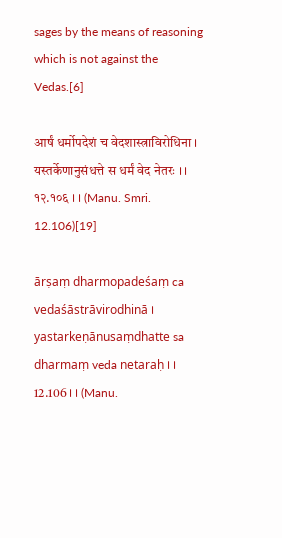sages by the means of reasoning which is not against the Vedas.[6]

आर्षं धर्मोपदेशं च वेदशास्त्राविरोधिना । यस्तर्केणानुसंधत्ते स धर्मं वेद नेतरः । । १२.१०६ । । (Manu. Smri. 12.106)[19]

ārṣaṃ dharmopadeśaṃ ca vedaśāstrāvirodhinā । yastarkeṇānusaṃdhatte sa dharmaṃ veda netaraḥ । । 12.106 । । (Manu.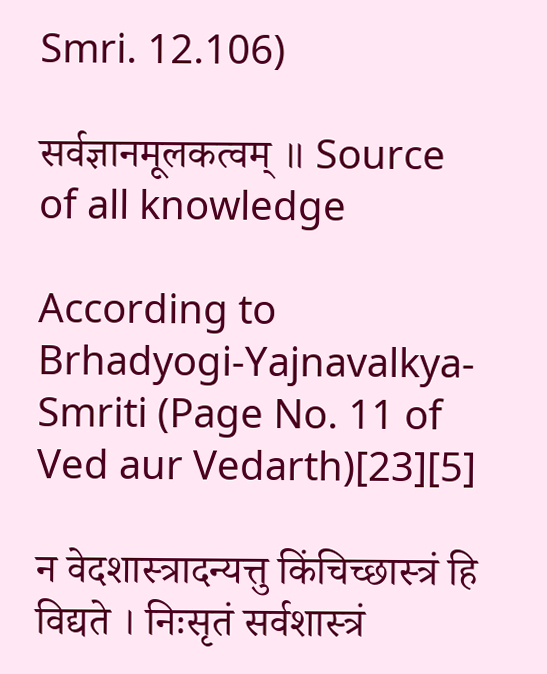Smri. 12.106)

सर्वज्ञानमूलकत्वम् ॥ Source of all knowledge

According to Brhadyogi-Yajnavalkya-Smriti (Page No. 11 of Ved aur Vedarth)[23][5]

न वेदशास्त्रादन्यत्तु किंचिच्छास्त्रं हि विद्यते । निःसृतं सर्वशास्त्रं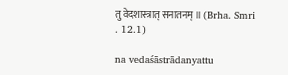तु वेदशास्त्रात् सनातनम् ॥ (Brha. Smri . 12.1)

na vedaśāstrādanyattu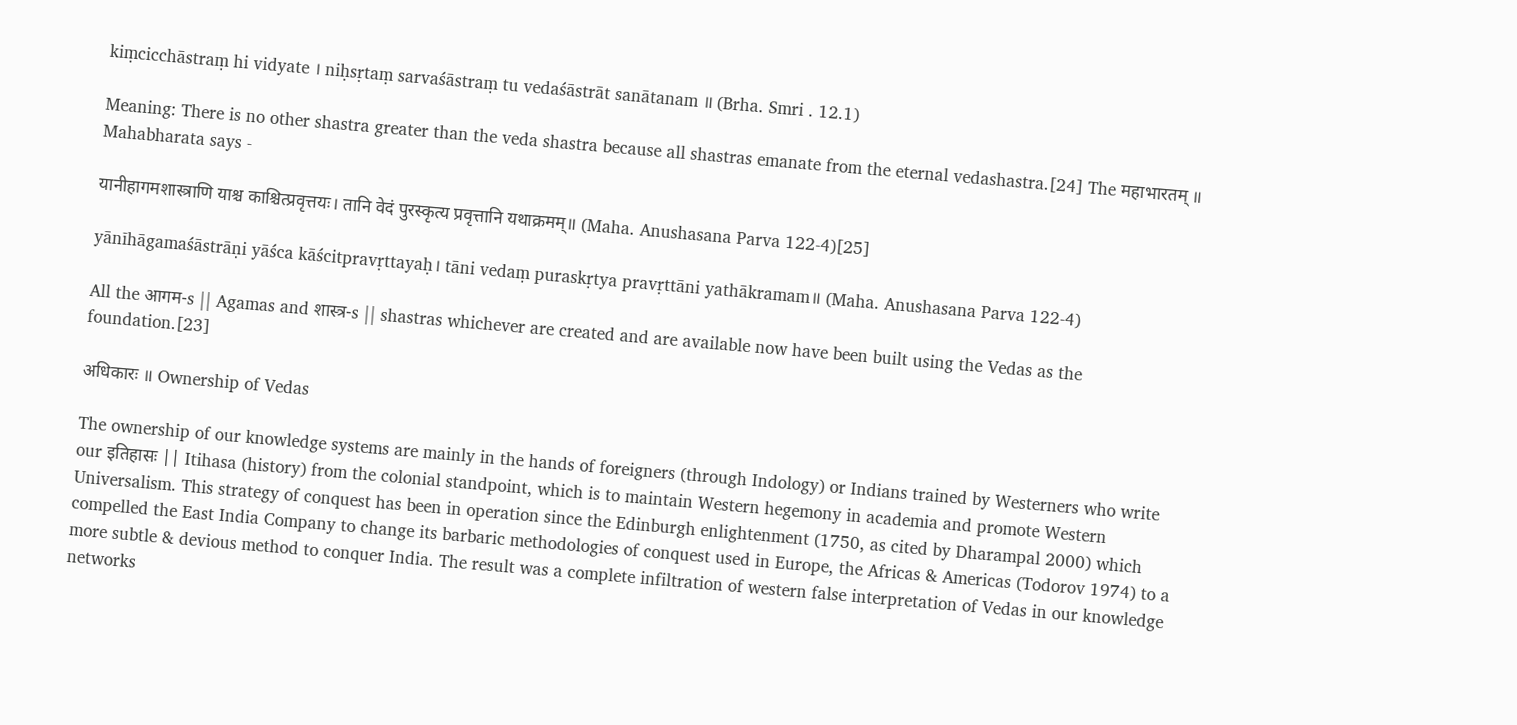kiṃcicchāstraṃ hi vidyate । niḥsṛtaṃ sarvaśāstraṃ tu vedaśāstrāt sanātanam ॥ (Brha. Smri . 12.1)

Meaning: There is no other shastra greater than the veda shastra because all shastras emanate from the eternal vedashastra.[24] The महाभारतम् ॥ Mahabharata says -

यानीहागमशास्त्राणि याश्च काश्चित्प्रवृत्तयः। तानि वेदं पुरस्कृत्य प्रवृत्तानि यथाक्रमम्॥ (Maha. Anushasana Parva 122-4)[25]

yānīhāgamaśāstrāṇi yāśca kāścitpravṛttayaḥ। tāni vedaṃ puraskṛtya pravṛttāni yathākramam॥ (Maha. Anushasana Parva 122-4)

All the आगम-s || Agamas and शास्त्र-s || shastras whichever are created and are available now have been built using the Vedas as the foundation.[23]

अधिकारः ॥ Ownership of Vedas

The ownership of our knowledge systems are mainly in the hands of foreigners (through Indology) or Indians trained by Westerners who write our इतिहासः || Itihasa (history) from the colonial standpoint, which is to maintain Western hegemony in academia and promote Western Universalism. This strategy of conquest has been in operation since the Edinburgh enlightenment (1750, as cited by Dharampal 2000) which compelled the East India Company to change its barbaric methodologies of conquest used in Europe, the Africas & Americas (Todorov 1974) to a more subtle & devious method to conquer India. The result was a complete infiltration of western false interpretation of Vedas in our knowledge networks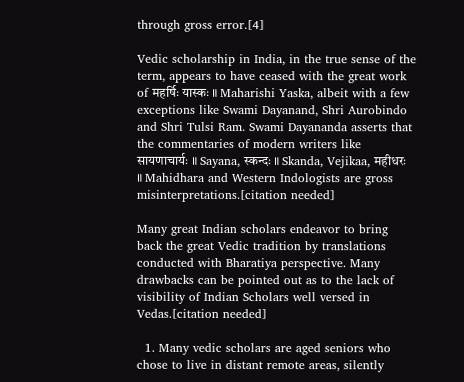through gross error.[4]

Vedic scholarship in India, in the true sense of the term, appears to have ceased with the great work of महर्षिः यास्कः ॥ Maharishi Yaska, albeit with a few exceptions like Swami Dayanand, Shri Aurobindo and Shri Tulsi Ram. Swami Dayananda asserts that the commentaries of modern writers like सायणाचार्यः ॥ Sayana, स्कन्दः ॥ Skanda, Vejikaa, महीधरः ॥ Mahidhara and Western Indologists are gross misinterpretations.[citation needed]

Many great Indian scholars endeavor to bring back the great Vedic tradition by translations conducted with Bharatiya perspective. Many drawbacks can be pointed out as to the lack of visibility of Indian Scholars well versed in Vedas.[citation needed]

  1. Many vedic scholars are aged seniors who chose to live in distant remote areas, silently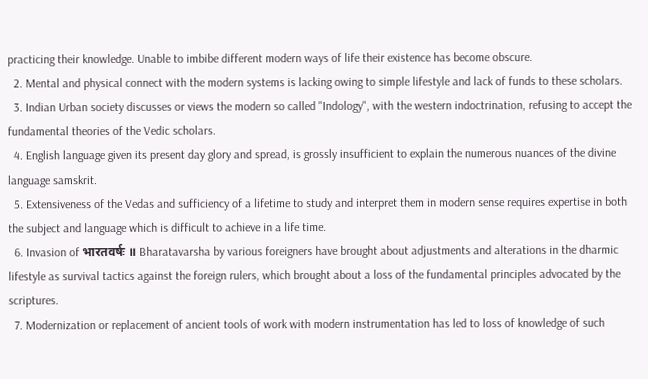practicing their knowledge. Unable to imbibe different modern ways of life their existence has become obscure.
  2. Mental and physical connect with the modern systems is lacking owing to simple lifestyle and lack of funds to these scholars.
  3. Indian Urban society discusses or views the modern so called "Indology", with the western indoctrination, refusing to accept the fundamental theories of the Vedic scholars.
  4. English language given its present day glory and spread, is grossly insufficient to explain the numerous nuances of the divine language samskrit.
  5. Extensiveness of the Vedas and sufficiency of a lifetime to study and interpret them in modern sense requires expertise in both the subject and language which is difficult to achieve in a life time.
  6. Invasion of भारतवर्षः ॥ Bharatavarsha by various foreigners have brought about adjustments and alterations in the dharmic lifestyle as survival tactics against the foreign rulers, which brought about a loss of the fundamental principles advocated by the scriptures.
  7. Modernization or replacement of ancient tools of work with modern instrumentation has led to loss of knowledge of such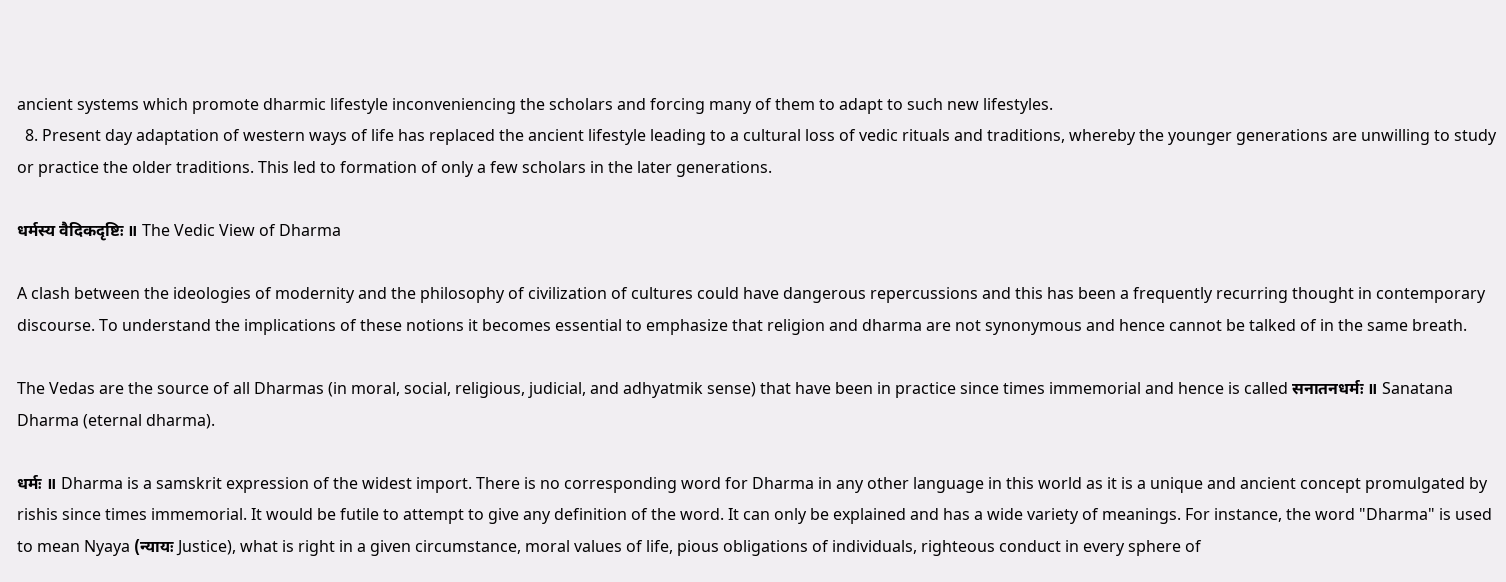ancient systems which promote dharmic lifestyle inconveniencing the scholars and forcing many of them to adapt to such new lifestyles.
  8. Present day adaptation of western ways of life has replaced the ancient lifestyle leading to a cultural loss of vedic rituals and traditions, whereby the younger generations are unwilling to study or practice the older traditions. This led to formation of only a few scholars in the later generations.

धर्मस्य वैदिकदृष्टिः ॥ The Vedic View of Dharma

A clash between the ideologies of modernity and the philosophy of civilization of cultures could have dangerous repercussions and this has been a frequently recurring thought in contemporary discourse. To understand the implications of these notions it becomes essential to emphasize that religion and dharma are not synonymous and hence cannot be talked of in the same breath.

The Vedas are the source of all Dharmas (in moral, social, religious, judicial, and adhyatmik sense) that have been in practice since times immemorial and hence is called सनातनधर्मः ॥ Sanatana Dharma (eternal dharma).

धर्मः ॥ Dharma is a samskrit expression of the widest import. There is no corresponding word for Dharma in any other language in this world as it is a unique and ancient concept promulgated by rishis since times immemorial. It would be futile to attempt to give any definition of the word. It can only be explained and has a wide variety of meanings. For instance, the word "Dharma" is used to mean Nyaya (न्यायः Justice), what is right in a given circumstance, moral values of life, pious obligations of individuals, righteous conduct in every sphere of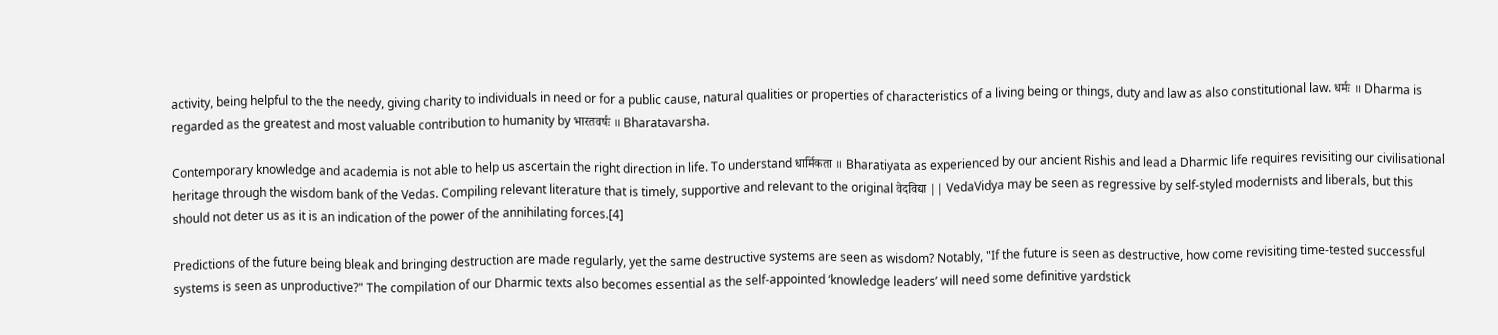activity, being helpful to the the needy, giving charity to individuals in need or for a public cause, natural qualities or properties of characteristics of a living being or things, duty and law as also constitutional law. धर्मः ॥ Dharma is regarded as the greatest and most valuable contribution to humanity by भारतवर्षः ॥ Bharatavarsha.

Contemporary knowledge and academia is not able to help us ascertain the right direction in life. To understand धार्मिकता ॥ Bharatiyata as experienced by our ancient Rishis and lead a Dharmic life requires revisiting our civilisational heritage through the wisdom bank of the Vedas. Compiling relevant literature that is timely, supportive and relevant to the original वेदविद्या || VedaVidya may be seen as regressive by self-styled modernists and liberals, but this should not deter us as it is an indication of the power of the annihilating forces.[4]

Predictions of the future being bleak and bringing destruction are made regularly, yet the same destructive systems are seen as wisdom? Notably, "If the future is seen as destructive, how come revisiting time-tested successful systems is seen as unproductive?" The compilation of our Dharmic texts also becomes essential as the self-appointed ‘knowledge leaders’ will need some definitive yardstick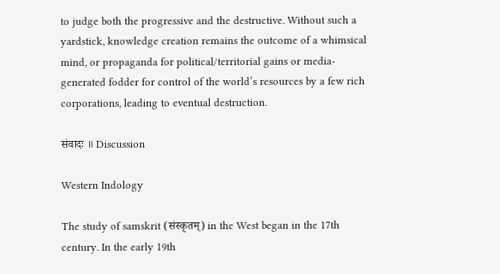to judge both the progressive and the destructive. Without such a yardstick, knowledge creation remains the outcome of a whimsical mind, or propaganda for political/territorial gains or media-generated fodder for control of the world’s resources by a few rich corporations, leading to eventual destruction.

संवादः ॥ Discussion

Western Indology

The study of samskrit (संस्कृतम्) in the West began in the 17th century. In the early 19th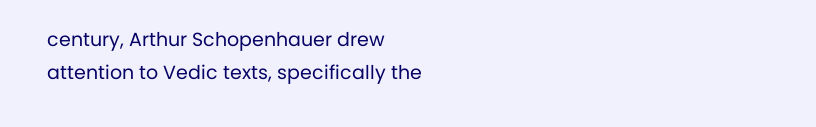century, Arthur Schopenhauer drew attention to Vedic texts, specifically the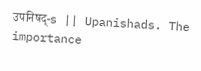उपनिषद्-s || Upanishads. The importance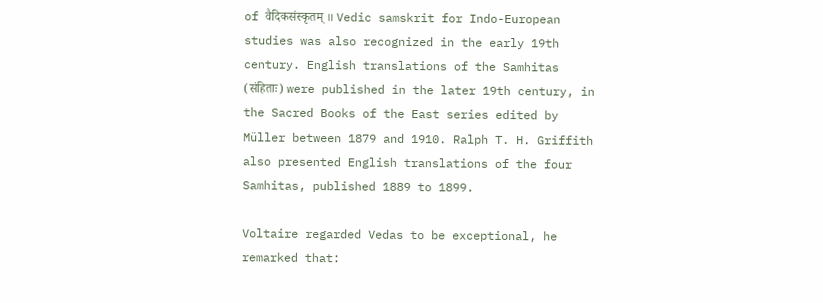of वैदिकसंस्कृतम् ॥ Vedic samskrit for Indo-European studies was also recognized in the early 19th century. English translations of the Samhitas (संहिताः) were published in the later 19th century, in the Sacred Books of the East series edited by Müller between 1879 and 1910. Ralph T. H. Griffith also presented English translations of the four Samhitas, published 1889 to 1899.

Voltaire regarded Vedas to be exceptional, he remarked that: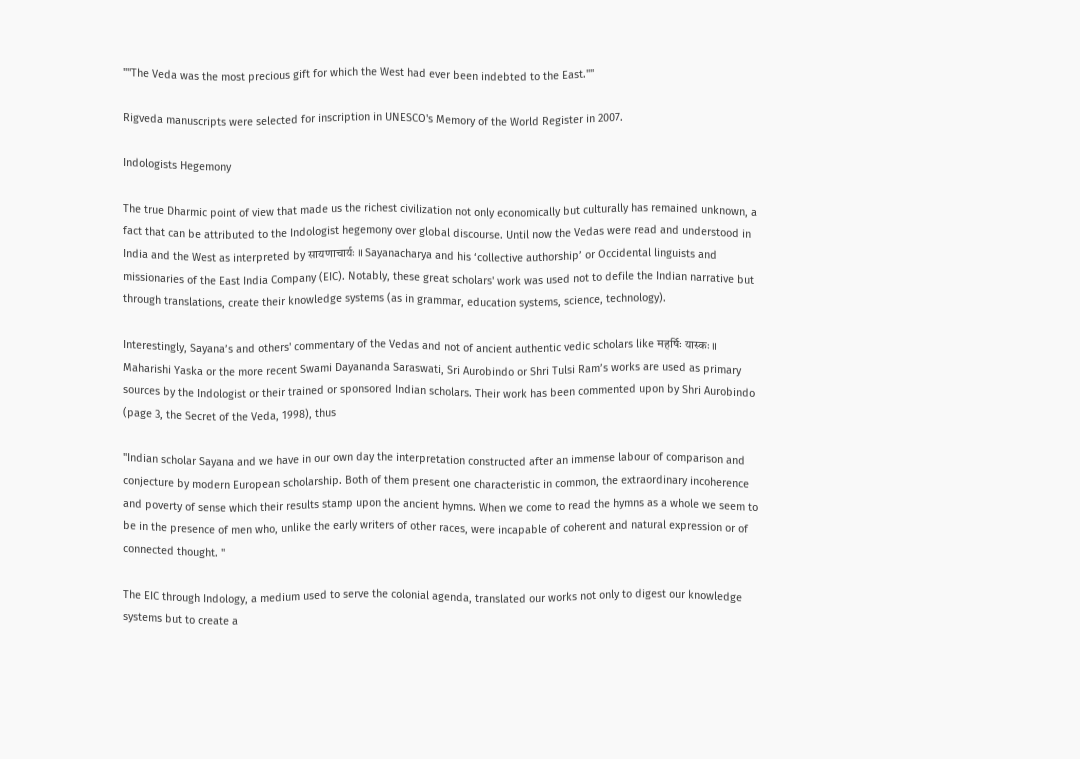""The Veda was the most precious gift for which the West had ever been indebted to the East.""

Rigveda manuscripts were selected for inscription in UNESCO's Memory of the World Register in 2007.

Indologists Hegemony

The true Dharmic point of view that made us the richest civilization not only economically but culturally has remained unknown, a fact that can be attributed to the Indologist hegemony over global discourse. Until now the Vedas were read and understood in India and the West as interpreted by सायणाचार्यः ॥ Sayanacharya and his ‘collective authorship’ or Occidental linguists and missionaries of the East India Company (EIC). Notably, these great scholars' work was used not to defile the Indian narrative but through translations, create their knowledge systems (as in grammar, education systems, science, technology).

Interestingly, Sayana’s and others' commentary of the Vedas and not of ancient authentic vedic scholars like महर्षिः यास्कः ॥ Maharishi Yaska or the more recent Swami Dayananda Saraswati, Sri Aurobindo or Shri Tulsi Ram’s works are used as primary sources by the Indologist or their trained or sponsored Indian scholars. Their work has been commented upon by Shri Aurobindo (page 3, the Secret of the Veda, 1998), thus

"Indian scholar Sayana and we have in our own day the interpretation constructed after an immense labour of comparison and conjecture by modern European scholarship. Both of them present one characteristic in common, the extraordinary incoherence and poverty of sense which their results stamp upon the ancient hymns. When we come to read the hymns as a whole we seem to be in the presence of men who, unlike the early writers of other races, were incapable of coherent and natural expression or of connected thought. "

The EIC through Indology, a medium used to serve the colonial agenda, translated our works not only to digest our knowledge systems but to create a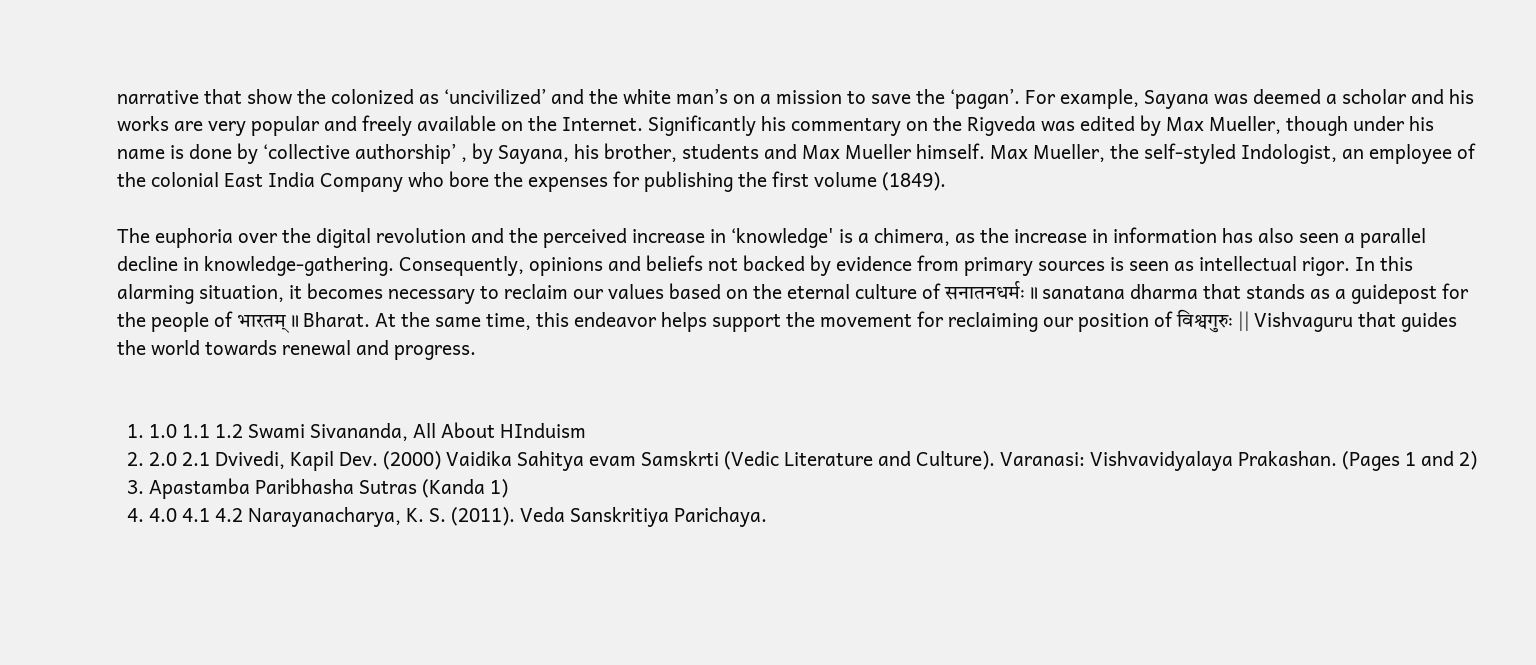narrative that show the colonized as ‘uncivilized’ and the white man’s on a mission to save the ‘pagan’. For example, Sayana was deemed a scholar and his works are very popular and freely available on the Internet. Significantly his commentary on the Rigveda was edited by Max Mueller, though under his name is done by ‘collective authorship’ , by Sayana, his brother, students and Max Mueller himself. Max Mueller, the self-styled Indologist, an employee of the colonial East India Company who bore the expenses for publishing the first volume (1849).

The euphoria over the digital revolution and the perceived increase in ‘knowledge' is a chimera, as the increase in information has also seen a parallel decline in knowledge-gathering. Consequently, opinions and beliefs not backed by evidence from primary sources is seen as intellectual rigor. In this alarming situation, it becomes necessary to reclaim our values based on the eternal culture of सनातनधर्मः ॥ sanatana dharma that stands as a guidepost for the people of भारतम् ॥ Bharat. At the same time, this endeavor helps support the movement for reclaiming our position of विश्वगुरुः || Vishvaguru that guides the world towards renewal and progress.


  1. 1.0 1.1 1.2 Swami Sivananda, All About HInduism
  2. 2.0 2.1 Dvivedi, Kapil Dev. (2000) Vaidika Sahitya evam Samskrti (Vedic Literature and Culture). Varanasi: Vishvavidyalaya Prakashan. (Pages 1 and 2)
  3. Apastamba Paribhasha Sutras (Kanda 1)
  4. 4.0 4.1 4.2 Narayanacharya, K. S. (2011). Veda Sanskritiya Parichaya.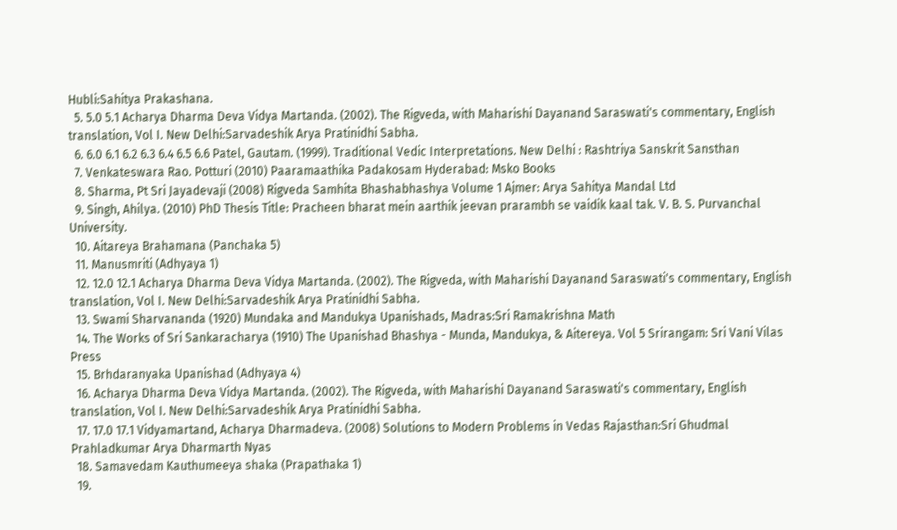Hubli:Sahitya Prakashana.
  5. 5.0 5.1 Acharya Dharma Deva Vidya Martanda. (2002). The Rigveda, with Maharishi Dayanand Saraswati's commentary, English translation, Vol I. New Delhi:Sarvadeshik Arya Pratinidhi Sabha.
  6. 6.0 6.1 6.2 6.3 6.4 6.5 6.6 Patel, Gautam. (1999). Traditional Vedic Interpretations. New Delhi : Rashtriya Sanskrit Sansthan
  7. Venkateswara Rao. Potturi (2010) Paaramaathika Padakosam Hyderabad: Msko Books
  8. Sharma, Pt Sri Jayadevaji (2008) Rigveda Samhita Bhashabhashya Volume 1 Ajmer: Arya Sahitya Mandal Ltd
  9. Singh, Ahilya. (2010) PhD Thesis Title: Pracheen bharat mein aarthik jeevan prarambh se vaidik kaal tak. V. B. S. Purvanchal University.
  10. Aitareya Brahamana (Panchaka 5)
  11. Manusmriti (Adhyaya 1)
  12. 12.0 12.1 Acharya Dharma Deva Vidya Martanda. (2002). The Rigveda, with Maharishi Dayanand Saraswati's commentary, English translation, Vol I. New Delhi:Sarvadeshik Arya Pratinidhi Sabha.
  13. Swami Sharvananda (1920) Mundaka and Mandukya Upanishads, Madras:Sri Ramakrishna Math
  14. The Works of Sri Sankaracharya (1910) The Upanishad Bhashya - Munda, Mandukya, & Aitereya. Vol 5 Srirangam: Sri Vani Vilas Press
  15. Brhdaranyaka Upanishad (Adhyaya 4)
  16. Acharya Dharma Deva Vidya Martanda. (2002). The Rigveda, with Maharishi Dayanand Saraswati's commentary, English translation, Vol I. New Delhi:Sarvadeshik Arya Pratinidhi Sabha.
  17. 17.0 17.1 Vidyamartand, Acharya Dharmadeva. (2008) Solutions to Modern Problems in Vedas Rajasthan:Sri Ghudmal Prahladkumar Arya Dharmarth Nyas
  18. Samavedam Kauthumeeya shaka (Prapathaka 1)
  19.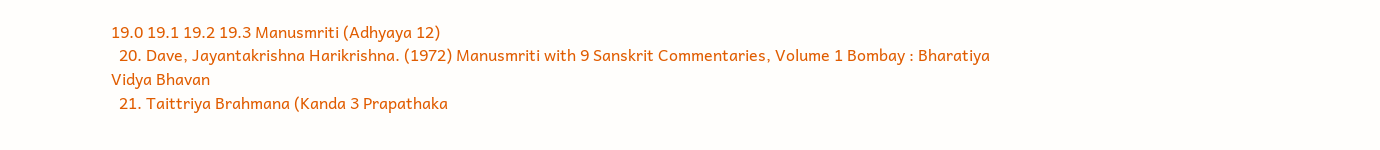19.0 19.1 19.2 19.3 Manusmriti (Adhyaya 12)
  20. Dave, Jayantakrishna Harikrishna. (1972) Manusmriti with 9 Sanskrit Commentaries, Volume 1 Bombay : Bharatiya Vidya Bhavan
  21. Taittriya Brahmana (Kanda 3 Prapathaka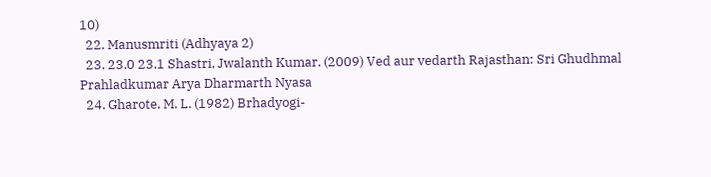10)
  22. Manusmriti (Adhyaya 2)
  23. 23.0 23.1 Shastri, Jwalanth Kumar. (2009) Ved aur vedarth Rajasthan: Sri Ghudhmal Prahladkumar Arya Dharmarth Nyasa
  24. Gharote. M. L. (1982) Brhadyogi-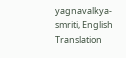yagnavalkya-smriti, English Translation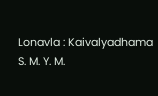Lonavla : Kaivalyadhama S. M. Y. M.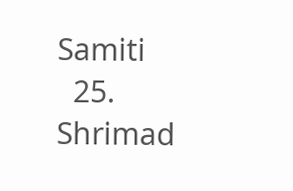Samiti
  25. Shrimad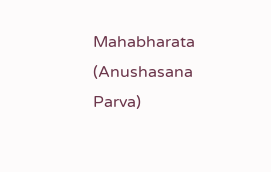Mahabharata (Anushasana Parva)